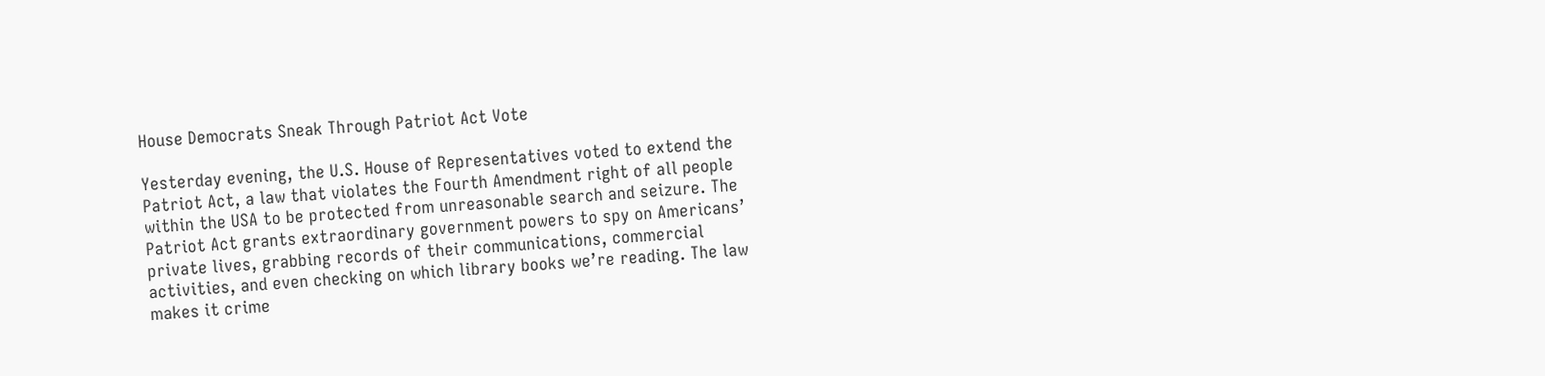House Democrats Sneak Through Patriot Act Vote

Yesterday evening, the U.S. House of Representatives voted to extend the Patriot Act, a law that violates the Fourth Amendment right of all people within the USA to be protected from unreasonable search and seizure. The Patriot Act grants extraordinary government powers to spy on Americans’ private lives, grabbing records of their communications, commercial activities, and even checking on which library books we’re reading. The law makes it crime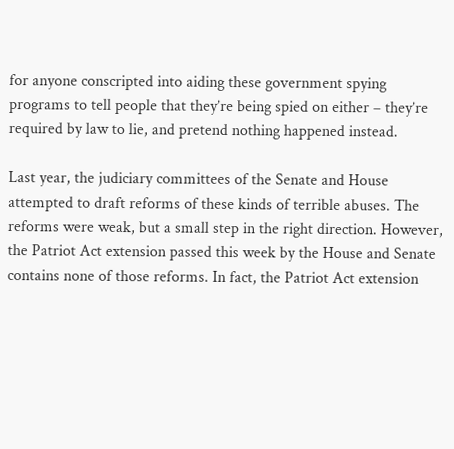for anyone conscripted into aiding these government spying programs to tell people that they’re being spied on either – they’re required by law to lie, and pretend nothing happened instead.

Last year, the judiciary committees of the Senate and House attempted to draft reforms of these kinds of terrible abuses. The reforms were weak, but a small step in the right direction. However, the Patriot Act extension passed this week by the House and Senate contains none of those reforms. In fact, the Patriot Act extension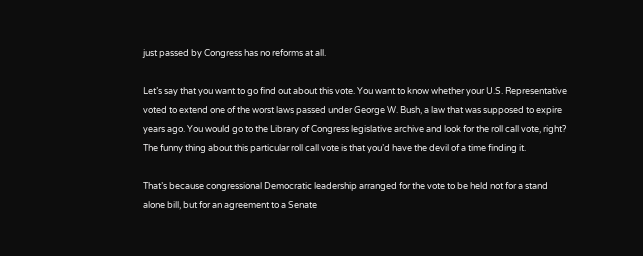just passed by Congress has no reforms at all.

Let’s say that you want to go find out about this vote. You want to know whether your U.S. Representative voted to extend one of the worst laws passed under George W. Bush, a law that was supposed to expire years ago. You would go to the Library of Congress legislative archive and look for the roll call vote, right? The funny thing about this particular roll call vote is that you’d have the devil of a time finding it.

That’s because congressional Democratic leadership arranged for the vote to be held not for a stand alone bill, but for an agreement to a Senate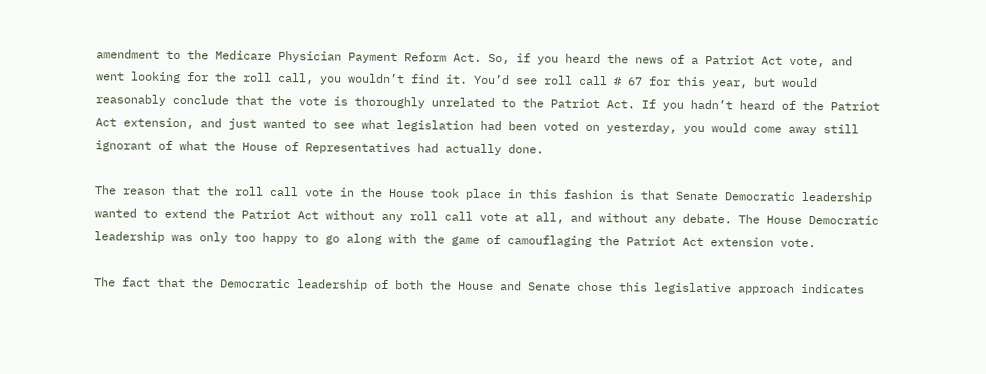amendment to the Medicare Physician Payment Reform Act. So, if you heard the news of a Patriot Act vote, and went looking for the roll call, you wouldn’t find it. You’d see roll call # 67 for this year, but would reasonably conclude that the vote is thoroughly unrelated to the Patriot Act. If you hadn’t heard of the Patriot Act extension, and just wanted to see what legislation had been voted on yesterday, you would come away still ignorant of what the House of Representatives had actually done.

The reason that the roll call vote in the House took place in this fashion is that Senate Democratic leadership wanted to extend the Patriot Act without any roll call vote at all, and without any debate. The House Democratic leadership was only too happy to go along with the game of camouflaging the Patriot Act extension vote.

The fact that the Democratic leadership of both the House and Senate chose this legislative approach indicates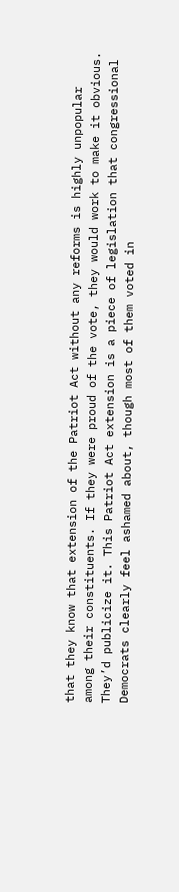that they know that extension of the Patriot Act without any reforms is highly unpopular among their constituents. If they were proud of the vote, they would work to make it obvious. They’d publicize it. This Patriot Act extension is a piece of legislation that congressional Democrats clearly feel ashamed about, though most of them voted in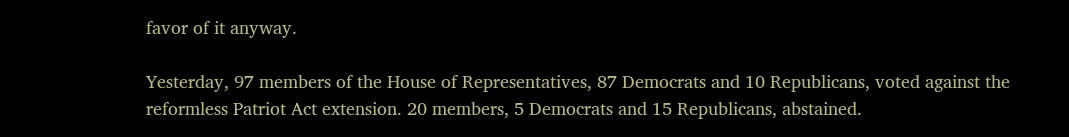favor of it anyway.

Yesterday, 97 members of the House of Representatives, 87 Democrats and 10 Republicans, voted against the reformless Patriot Act extension. 20 members, 5 Democrats and 15 Republicans, abstained.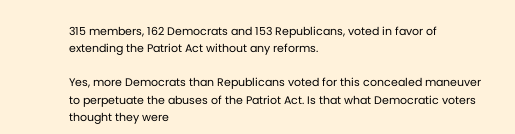315 members, 162 Democrats and 153 Republicans, voted in favor of extending the Patriot Act without any reforms.

Yes, more Democrats than Republicans voted for this concealed maneuver to perpetuate the abuses of the Patriot Act. Is that what Democratic voters thought they were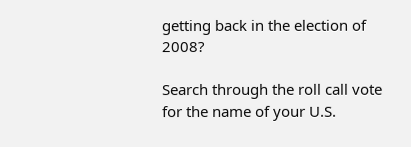getting back in the election of 2008?

Search through the roll call vote for the name of your U.S.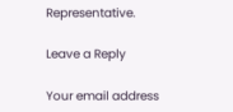Representative.

Leave a Reply

Your email address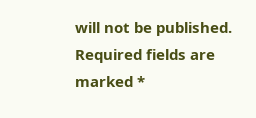will not be published. Required fields are marked *